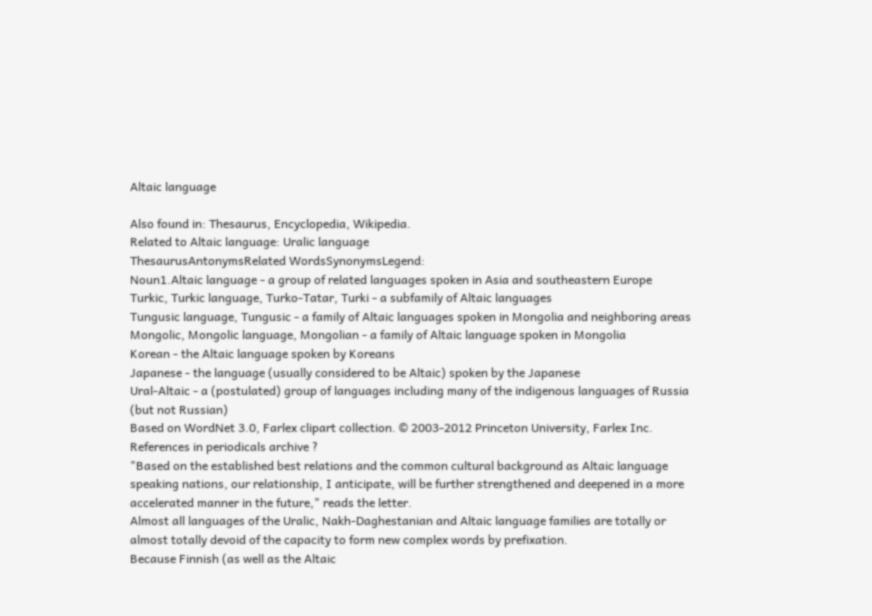Altaic language

Also found in: Thesaurus, Encyclopedia, Wikipedia.
Related to Altaic language: Uralic language
ThesaurusAntonymsRelated WordsSynonymsLegend:
Noun1.Altaic language - a group of related languages spoken in Asia and southeastern Europe
Turkic, Turkic language, Turko-Tatar, Turki - a subfamily of Altaic languages
Tungusic language, Tungusic - a family of Altaic languages spoken in Mongolia and neighboring areas
Mongolic, Mongolic language, Mongolian - a family of Altaic language spoken in Mongolia
Korean - the Altaic language spoken by Koreans
Japanese - the language (usually considered to be Altaic) spoken by the Japanese
Ural-Altaic - a (postulated) group of languages including many of the indigenous languages of Russia (but not Russian)
Based on WordNet 3.0, Farlex clipart collection. © 2003-2012 Princeton University, Farlex Inc.
References in periodicals archive ?
"Based on the established best relations and the common cultural background as Altaic language speaking nations, our relationship, I anticipate, will be further strengthened and deepened in a more accelerated manner in the future," reads the letter.
Almost all languages of the Uralic, Nakh-Daghestanian and Altaic language families are totally or almost totally devoid of the capacity to form new complex words by prefixation.
Because Finnish (as well as the Altaic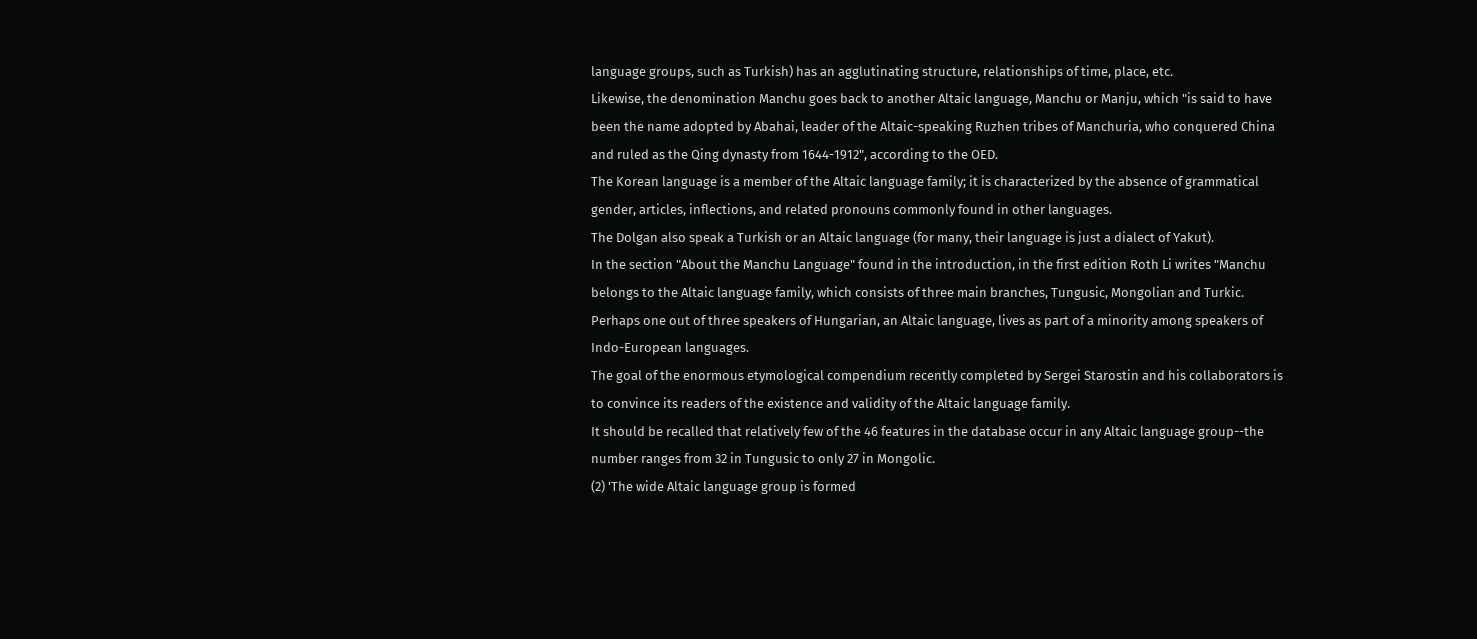language groups, such as Turkish) has an agglutinating structure, relationships of time, place, etc.
Likewise, the denomination Manchu goes back to another Altaic language, Manchu or Manju, which "is said to have been the name adopted by Abahai, leader of the Altaic-speaking Ruzhen tribes of Manchuria, who conquered China and ruled as the Qing dynasty from 1644-1912", according to the OED.
The Korean language is a member of the Altaic language family; it is characterized by the absence of grammatical gender, articles, inflections, and related pronouns commonly found in other languages.
The Dolgan also speak a Turkish or an Altaic language (for many, their language is just a dialect of Yakut).
In the section "About the Manchu Language" found in the introduction, in the first edition Roth Li writes "Manchu belongs to the Altaic language family, which consists of three main branches, Tungusic, Mongolian and Turkic.
Perhaps one out of three speakers of Hungarian, an Altaic language, lives as part of a minority among speakers of Indo-European languages.
The goal of the enormous etymological compendium recently completed by Sergei Starostin and his collaborators is to convince its readers of the existence and validity of the Altaic language family.
It should be recalled that relatively few of the 46 features in the database occur in any Altaic language group--the number ranges from 32 in Tungusic to only 27 in Mongolic.
(2) 'The wide Altaic language group is formed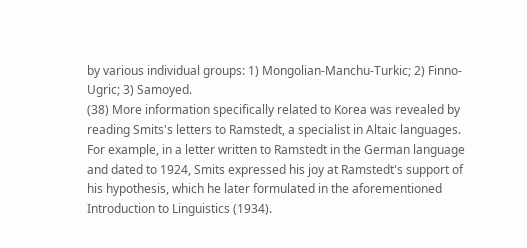by various individual groups: 1) Mongolian-Manchu-Turkic; 2) Finno-Ugric; 3) Samoyed.
(38) More information specifically related to Korea was revealed by reading Smits's letters to Ramstedt, a specialist in Altaic languages. For example, in a letter written to Ramstedt in the German language and dated to 1924, Smits expressed his joy at Ramstedt's support of his hypothesis, which he later formulated in the aforementioned Introduction to Linguistics (1934).